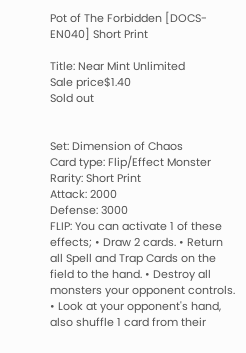Pot of The Forbidden [DOCS-EN040] Short Print

Title: Near Mint Unlimited
Sale price$1.40
Sold out


Set: Dimension of Chaos
Card type: Flip/Effect Monster
Rarity: Short Print
Attack: 2000
Defense: 3000
FLIP: You can activate 1 of these effects; • Draw 2 cards. • Return all Spell and Trap Cards on the field to the hand. • Destroy all monsters your opponent controls. • Look at your opponent's hand, also shuffle 1 card from their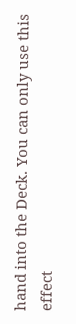hand into the Deck. You can only use this effect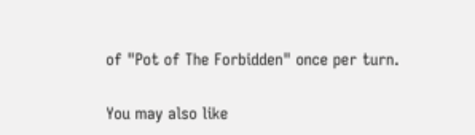of "Pot of The Forbidden" once per turn.

You may also like